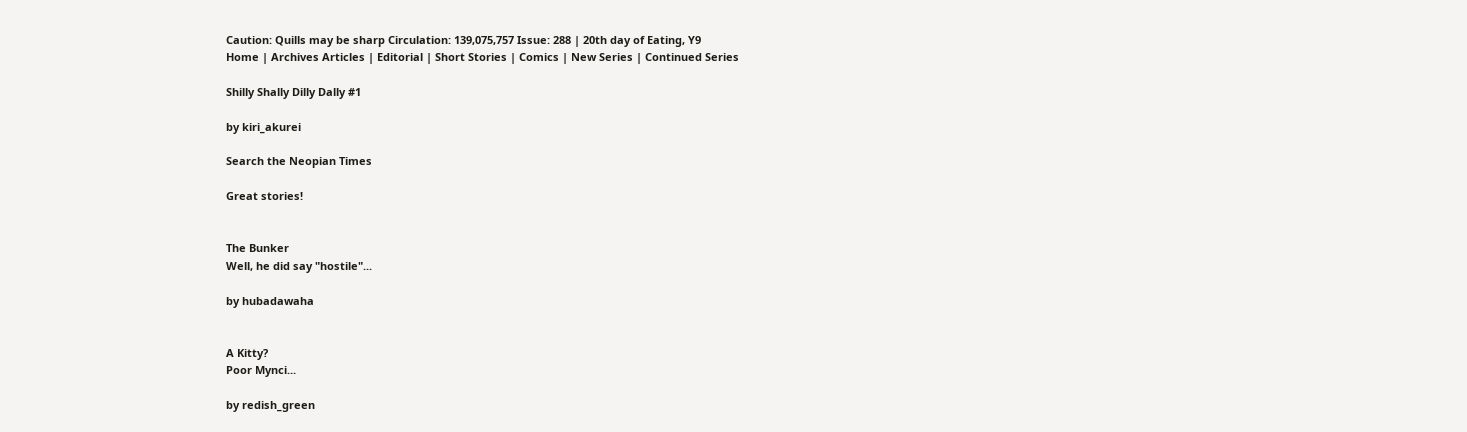Caution: Quills may be sharp Circulation: 139,075,757 Issue: 288 | 20th day of Eating, Y9
Home | Archives Articles | Editorial | Short Stories | Comics | New Series | Continued Series

Shilly Shally Dilly Dally #1

by kiri_akurei

Search the Neopian Times

Great stories!


The Bunker
Well, he did say "hostile"...

by hubadawaha


A Kitty?
Poor Mynci...

by redish_green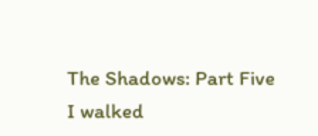The Shadows: Part Five
I walked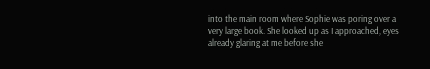into the main room where Sophie was poring over a very large book. She looked up as I approached, eyes already glaring at me before she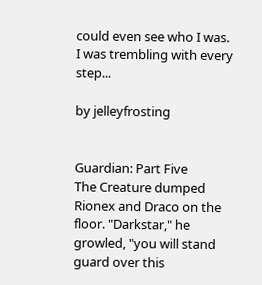could even see who I was. I was trembling with every step...

by jelleyfrosting


Guardian: Part Five
The Creature dumped Rionex and Draco on the floor. "Darkstar," he growled, "you will stand guard over this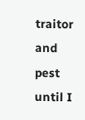traitor and pest until I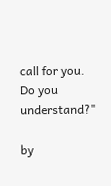call for you. Do you understand?"

by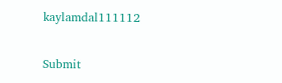kaylamdal111112

Submit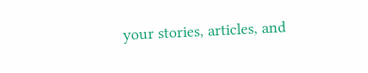your stories, articles, and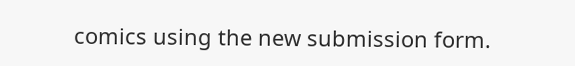comics using the new submission form.